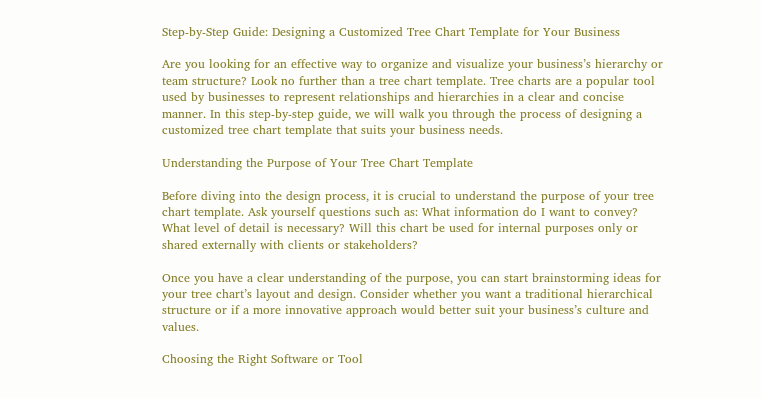Step-by-Step Guide: Designing a Customized Tree Chart Template for Your Business

Are you looking for an effective way to organize and visualize your business’s hierarchy or team structure? Look no further than a tree chart template. Tree charts are a popular tool used by businesses to represent relationships and hierarchies in a clear and concise manner. In this step-by-step guide, we will walk you through the process of designing a customized tree chart template that suits your business needs.

Understanding the Purpose of Your Tree Chart Template

Before diving into the design process, it is crucial to understand the purpose of your tree chart template. Ask yourself questions such as: What information do I want to convey? What level of detail is necessary? Will this chart be used for internal purposes only or shared externally with clients or stakeholders?

Once you have a clear understanding of the purpose, you can start brainstorming ideas for your tree chart’s layout and design. Consider whether you want a traditional hierarchical structure or if a more innovative approach would better suit your business’s culture and values.

Choosing the Right Software or Tool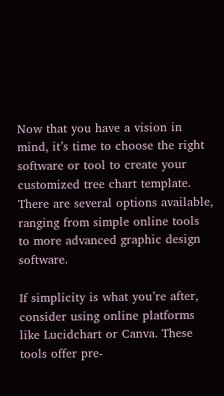Now that you have a vision in mind, it’s time to choose the right software or tool to create your customized tree chart template. There are several options available, ranging from simple online tools to more advanced graphic design software.

If simplicity is what you’re after, consider using online platforms like Lucidchart or Canva. These tools offer pre-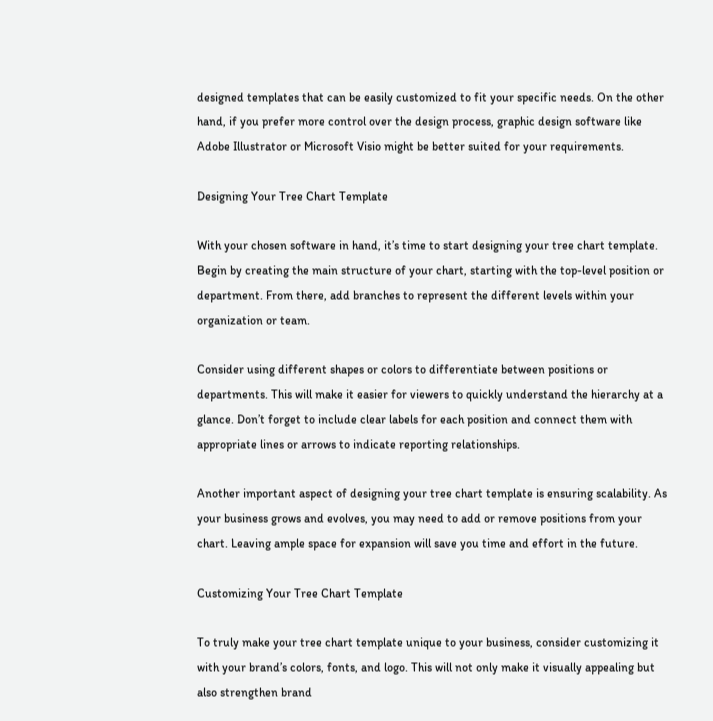designed templates that can be easily customized to fit your specific needs. On the other hand, if you prefer more control over the design process, graphic design software like Adobe Illustrator or Microsoft Visio might be better suited for your requirements.

Designing Your Tree Chart Template

With your chosen software in hand, it’s time to start designing your tree chart template. Begin by creating the main structure of your chart, starting with the top-level position or department. From there, add branches to represent the different levels within your organization or team.

Consider using different shapes or colors to differentiate between positions or departments. This will make it easier for viewers to quickly understand the hierarchy at a glance. Don’t forget to include clear labels for each position and connect them with appropriate lines or arrows to indicate reporting relationships.

Another important aspect of designing your tree chart template is ensuring scalability. As your business grows and evolves, you may need to add or remove positions from your chart. Leaving ample space for expansion will save you time and effort in the future.

Customizing Your Tree Chart Template

To truly make your tree chart template unique to your business, consider customizing it with your brand’s colors, fonts, and logo. This will not only make it visually appealing but also strengthen brand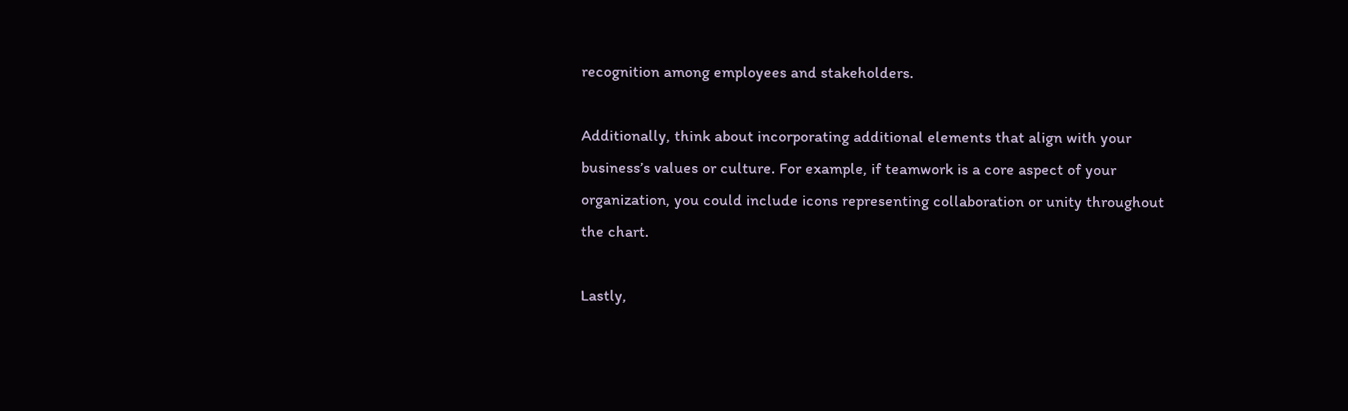recognition among employees and stakeholders.

Additionally, think about incorporating additional elements that align with your business’s values or culture. For example, if teamwork is a core aspect of your organization, you could include icons representing collaboration or unity throughout the chart.

Lastly,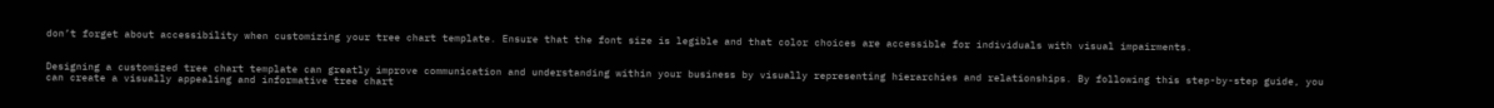don’t forget about accessibility when customizing your tree chart template. Ensure that the font size is legible and that color choices are accessible for individuals with visual impairments.


Designing a customized tree chart template can greatly improve communication and understanding within your business by visually representing hierarchies and relationships. By following this step-by-step guide, you can create a visually appealing and informative tree chart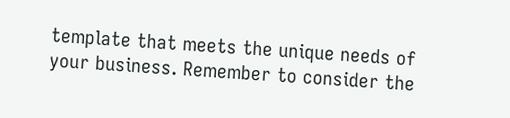template that meets the unique needs of your business. Remember to consider the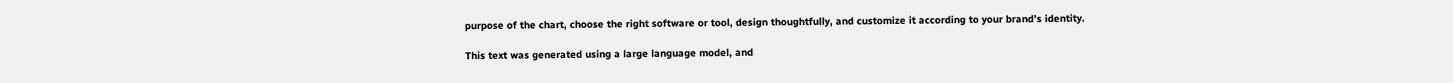purpose of the chart, choose the right software or tool, design thoughtfully, and customize it according to your brand’s identity.

This text was generated using a large language model, and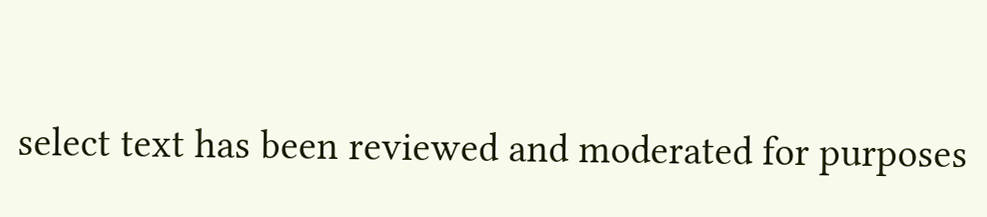select text has been reviewed and moderated for purposes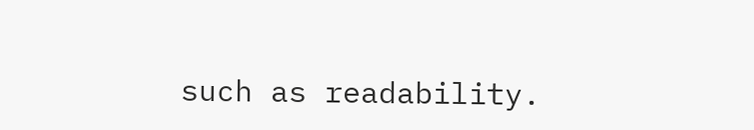such as readability.